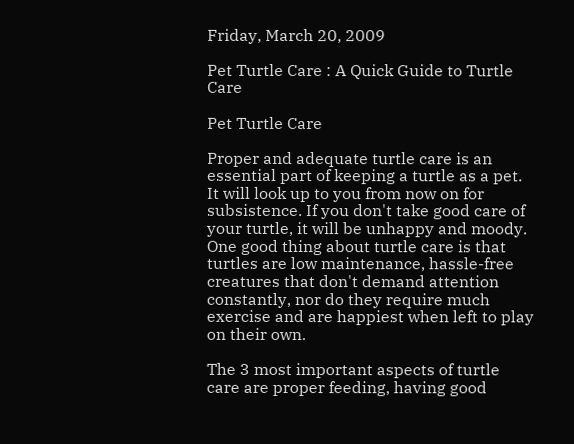Friday, March 20, 2009

Pet Turtle Care : A Quick Guide to Turtle Care

Pet Turtle Care

Proper and adequate turtle care is an essential part of keeping a turtle as a pet. It will look up to you from now on for subsistence. If you don't take good care of your turtle, it will be unhappy and moody. One good thing about turtle care is that turtles are low maintenance, hassle-free creatures that don't demand attention constantly, nor do they require much exercise and are happiest when left to play on their own.

The 3 most important aspects of turtle care are proper feeding, having good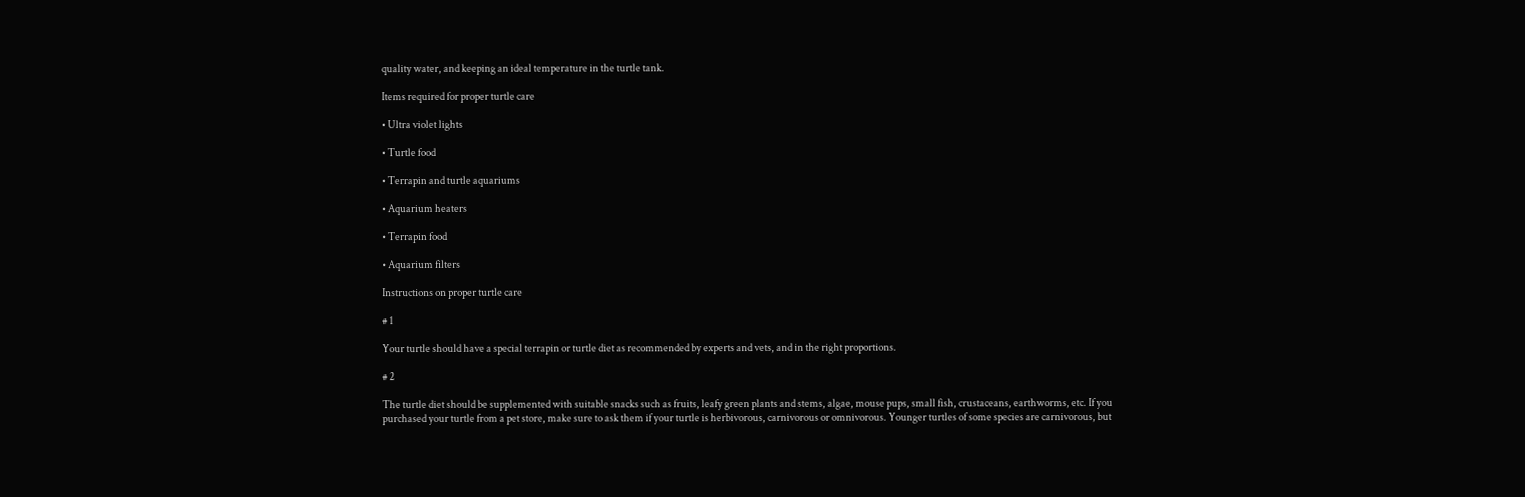quality water, and keeping an ideal temperature in the turtle tank.

Items required for proper turtle care

• Ultra violet lights

• Turtle food

• Terrapin and turtle aquariums

• Aquarium heaters

• Terrapin food

• Aquarium filters

Instructions on proper turtle care

# 1

Your turtle should have a special terrapin or turtle diet as recommended by experts and vets, and in the right proportions.

# 2

The turtle diet should be supplemented with suitable snacks such as fruits, leafy green plants and stems, algae, mouse pups, small fish, crustaceans, earthworms, etc. If you purchased your turtle from a pet store, make sure to ask them if your turtle is herbivorous, carnivorous or omnivorous. Younger turtles of some species are carnivorous, but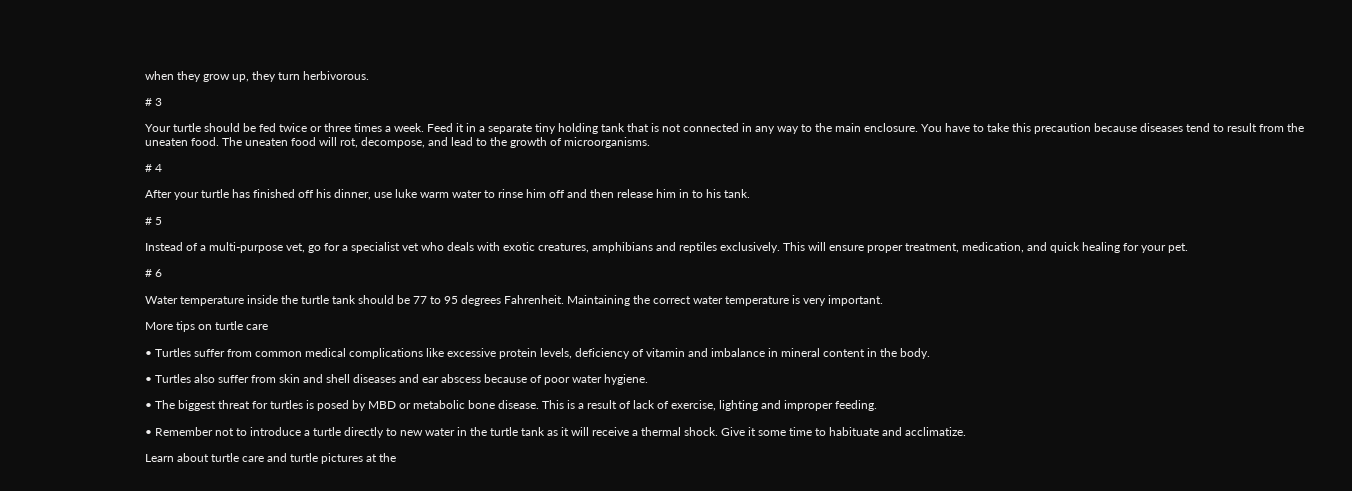when they grow up, they turn herbivorous.

# 3

Your turtle should be fed twice or three times a week. Feed it in a separate tiny holding tank that is not connected in any way to the main enclosure. You have to take this precaution because diseases tend to result from the uneaten food. The uneaten food will rot, decompose, and lead to the growth of microorganisms.

# 4

After your turtle has finished off his dinner, use luke warm water to rinse him off and then release him in to his tank.

# 5

Instead of a multi-purpose vet, go for a specialist vet who deals with exotic creatures, amphibians and reptiles exclusively. This will ensure proper treatment, medication, and quick healing for your pet.

# 6

Water temperature inside the turtle tank should be 77 to 95 degrees Fahrenheit. Maintaining the correct water temperature is very important.

More tips on turtle care

• Turtles suffer from common medical complications like excessive protein levels, deficiency of vitamin and imbalance in mineral content in the body.

• Turtles also suffer from skin and shell diseases and ear abscess because of poor water hygiene.

• The biggest threat for turtles is posed by MBD or metabolic bone disease. This is a result of lack of exercise, lighting and improper feeding.

• Remember not to introduce a turtle directly to new water in the turtle tank as it will receive a thermal shock. Give it some time to habituate and acclimatize.

Learn about turtle care and turtle pictures at the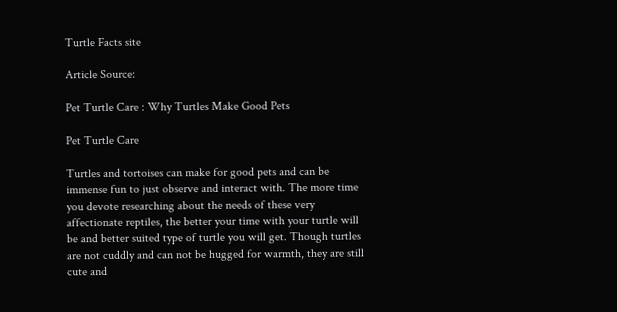Turtle Facts site

Article Source:

Pet Turtle Care : Why Turtles Make Good Pets

Pet Turtle Care

Turtles and tortoises can make for good pets and can be immense fun to just observe and interact with. The more time you devote researching about the needs of these very affectionate reptiles, the better your time with your turtle will be and better suited type of turtle you will get. Though turtles are not cuddly and can not be hugged for warmth, they are still cute and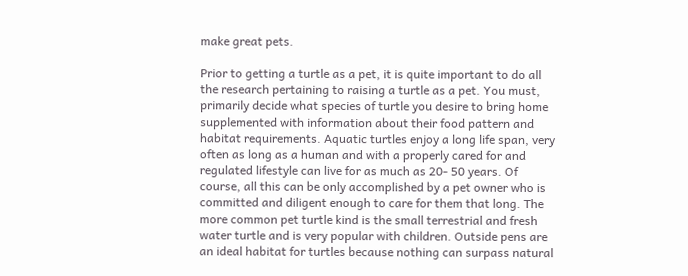make great pets.

Prior to getting a turtle as a pet, it is quite important to do all the research pertaining to raising a turtle as a pet. You must, primarily decide what species of turtle you desire to bring home supplemented with information about their food pattern and habitat requirements. Aquatic turtles enjoy a long life span, very often as long as a human and with a properly cared for and regulated lifestyle can live for as much as 20- 50 years. Of course, all this can be only accomplished by a pet owner who is committed and diligent enough to care for them that long. The more common pet turtle kind is the small terrestrial and fresh water turtle and is very popular with children. Outside pens are an ideal habitat for turtles because nothing can surpass natural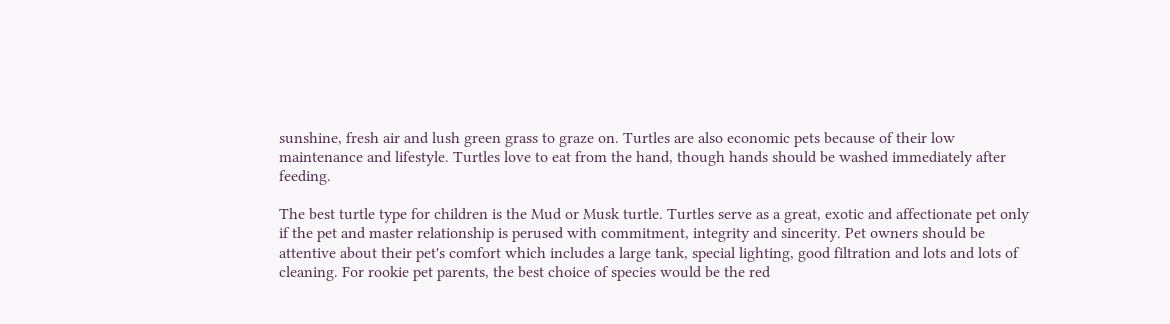sunshine, fresh air and lush green grass to graze on. Turtles are also economic pets because of their low maintenance and lifestyle. Turtles love to eat from the hand, though hands should be washed immediately after feeding.

The best turtle type for children is the Mud or Musk turtle. Turtles serve as a great, exotic and affectionate pet only if the pet and master relationship is perused with commitment, integrity and sincerity. Pet owners should be attentive about their pet's comfort which includes a large tank, special lighting, good filtration and lots and lots of cleaning. For rookie pet parents, the best choice of species would be the red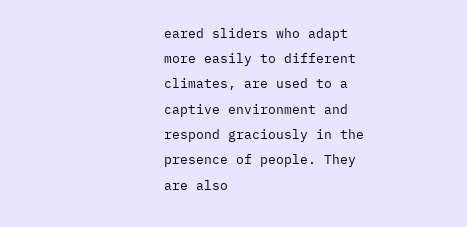eared sliders who adapt more easily to different climates, are used to a captive environment and respond graciously in the presence of people. They are also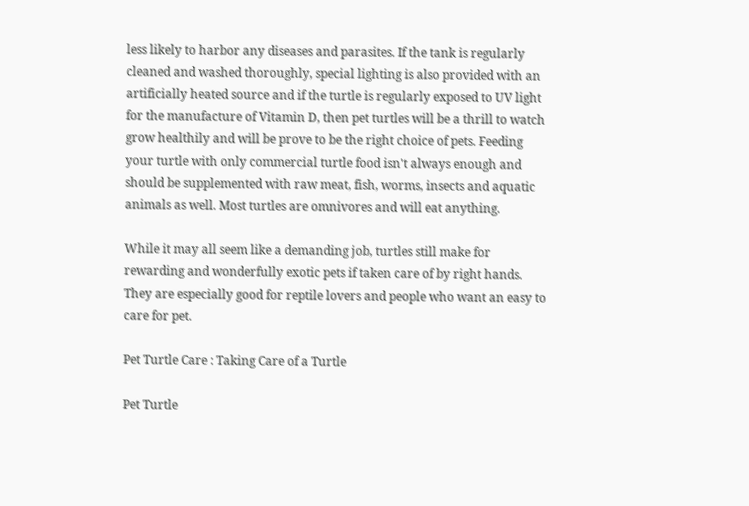less likely to harbor any diseases and parasites. If the tank is regularly cleaned and washed thoroughly, special lighting is also provided with an artificially heated source and if the turtle is regularly exposed to UV light for the manufacture of Vitamin D, then pet turtles will be a thrill to watch grow healthily and will be prove to be the right choice of pets. Feeding your turtle with only commercial turtle food isn't always enough and should be supplemented with raw meat, fish, worms, insects and aquatic animals as well. Most turtles are omnivores and will eat anything.

While it may all seem like a demanding job, turtles still make for rewarding and wonderfully exotic pets if taken care of by right hands. They are especially good for reptile lovers and people who want an easy to care for pet.

Pet Turtle Care : Taking Care of a Turtle

Pet Turtle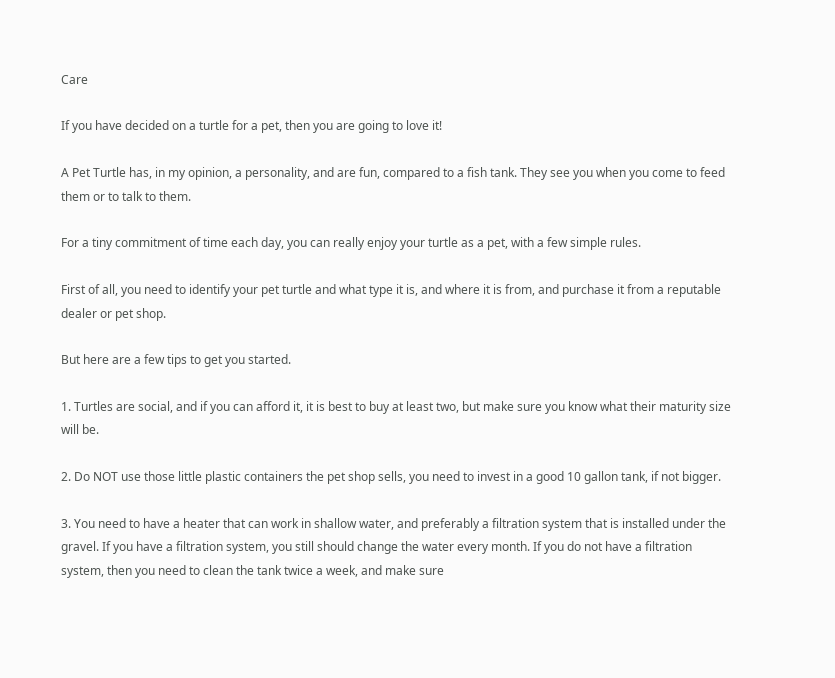Care

If you have decided on a turtle for a pet, then you are going to love it!

A Pet Turtle has, in my opinion, a personality, and are fun, compared to a fish tank. They see you when you come to feed them or to talk to them.

For a tiny commitment of time each day, you can really enjoy your turtle as a pet, with a few simple rules.

First of all, you need to identify your pet turtle and what type it is, and where it is from, and purchase it from a reputable dealer or pet shop.

But here are a few tips to get you started.

1. Turtles are social, and if you can afford it, it is best to buy at least two, but make sure you know what their maturity size will be.

2. Do NOT use those little plastic containers the pet shop sells, you need to invest in a good 10 gallon tank, if not bigger.

3. You need to have a heater that can work in shallow water, and preferably a filtration system that is installed under the gravel. If you have a filtration system, you still should change the water every month. If you do not have a filtration system, then you need to clean the tank twice a week, and make sure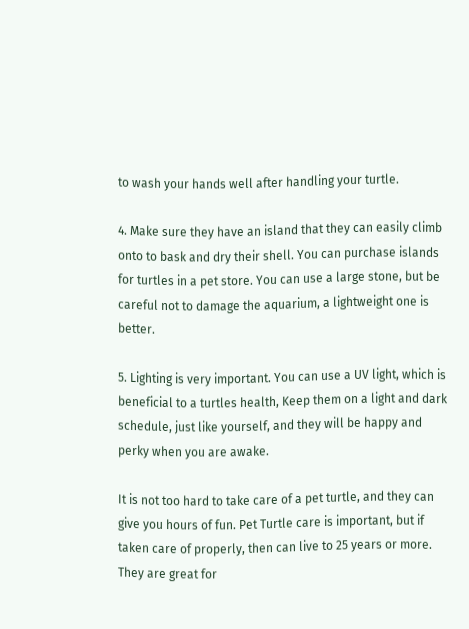to wash your hands well after handling your turtle.

4. Make sure they have an island that they can easily climb onto to bask and dry their shell. You can purchase islands for turtles in a pet store. You can use a large stone, but be careful not to damage the aquarium, a lightweight one is better.

5. Lighting is very important. You can use a UV light, which is beneficial to a turtles health, Keep them on a light and dark schedule, just like yourself, and they will be happy and perky when you are awake.

It is not too hard to take care of a pet turtle, and they can give you hours of fun. Pet Turtle care is important, but if taken care of properly, then can live to 25 years or more. They are great for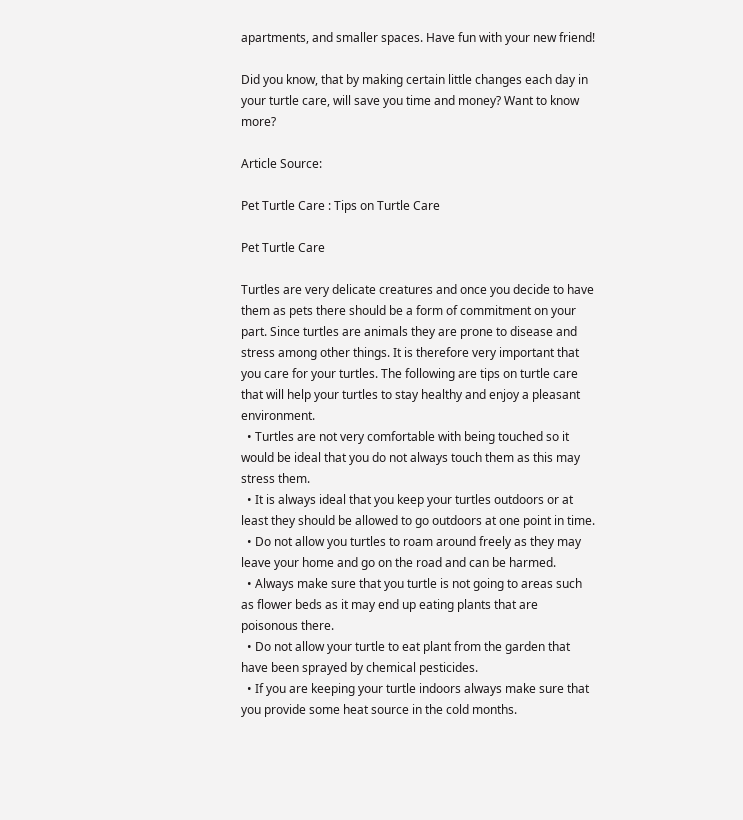apartments, and smaller spaces. Have fun with your new friend!

Did you know, that by making certain little changes each day in your turtle care, will save you time and money? Want to know more?

Article Source:

Pet Turtle Care : Tips on Turtle Care

Pet Turtle Care

Turtles are very delicate creatures and once you decide to have them as pets there should be a form of commitment on your part. Since turtles are animals they are prone to disease and stress among other things. It is therefore very important that you care for your turtles. The following are tips on turtle care that will help your turtles to stay healthy and enjoy a pleasant environment.
  • Turtles are not very comfortable with being touched so it would be ideal that you do not always touch them as this may stress them.
  • It is always ideal that you keep your turtles outdoors or at least they should be allowed to go outdoors at one point in time.
  • Do not allow you turtles to roam around freely as they may leave your home and go on the road and can be harmed.
  • Always make sure that you turtle is not going to areas such as flower beds as it may end up eating plants that are poisonous there.
  • Do not allow your turtle to eat plant from the garden that have been sprayed by chemical pesticides.
  • If you are keeping your turtle indoors always make sure that you provide some heat source in the cold months.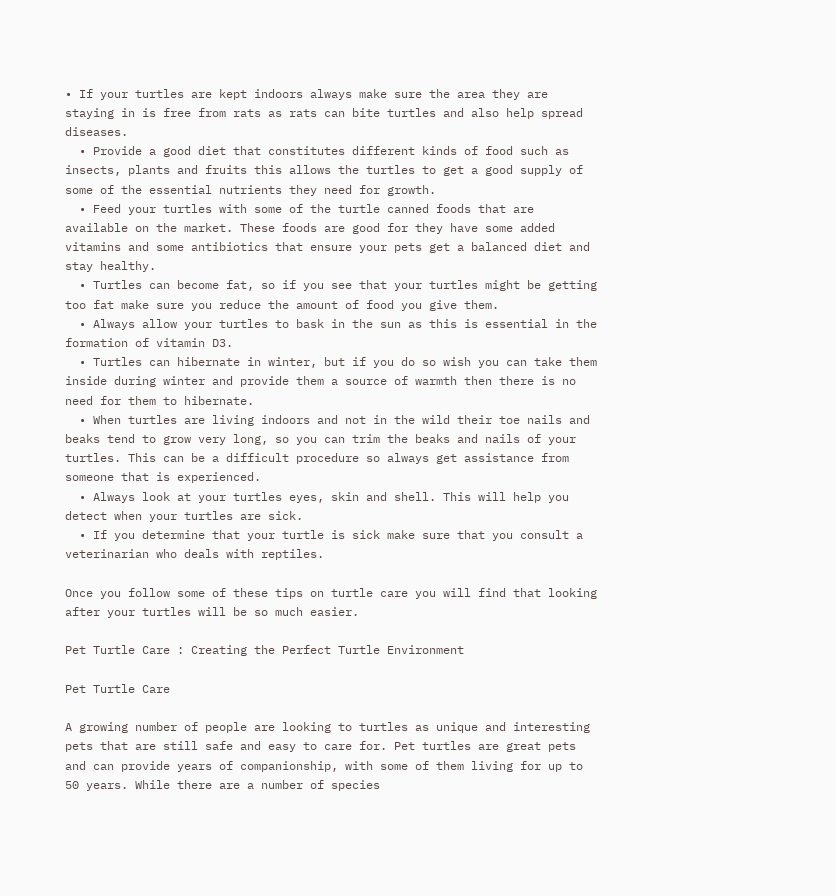• If your turtles are kept indoors always make sure the area they are staying in is free from rats as rats can bite turtles and also help spread diseases.
  • Provide a good diet that constitutes different kinds of food such as insects, plants and fruits this allows the turtles to get a good supply of some of the essential nutrients they need for growth.
  • Feed your turtles with some of the turtle canned foods that are available on the market. These foods are good for they have some added vitamins and some antibiotics that ensure your pets get a balanced diet and stay healthy.
  • Turtles can become fat, so if you see that your turtles might be getting too fat make sure you reduce the amount of food you give them.
  • Always allow your turtles to bask in the sun as this is essential in the formation of vitamin D3.
  • Turtles can hibernate in winter, but if you do so wish you can take them inside during winter and provide them a source of warmth then there is no need for them to hibernate.
  • When turtles are living indoors and not in the wild their toe nails and beaks tend to grow very long, so you can trim the beaks and nails of your turtles. This can be a difficult procedure so always get assistance from someone that is experienced.
  • Always look at your turtles eyes, skin and shell. This will help you detect when your turtles are sick.
  • If you determine that your turtle is sick make sure that you consult a veterinarian who deals with reptiles.

Once you follow some of these tips on turtle care you will find that looking after your turtles will be so much easier.

Pet Turtle Care : Creating the Perfect Turtle Environment

Pet Turtle Care

A growing number of people are looking to turtles as unique and interesting pets that are still safe and easy to care for. Pet turtles are great pets and can provide years of companionship, with some of them living for up to 50 years. While there are a number of species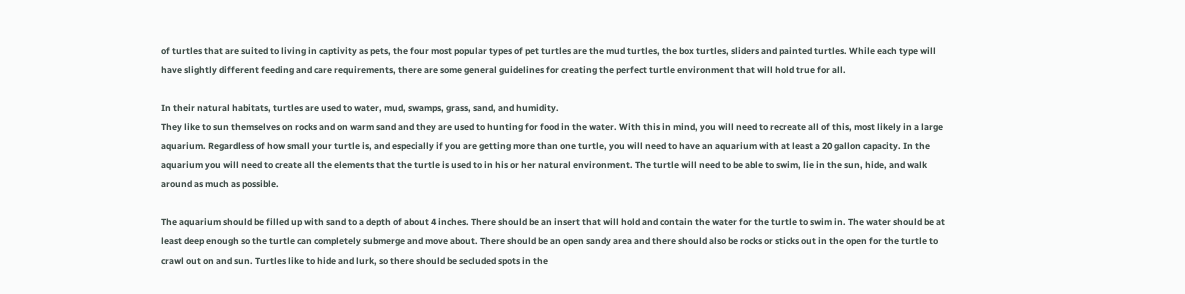of turtles that are suited to living in captivity as pets, the four most popular types of pet turtles are the mud turtles, the box turtles, sliders and painted turtles. While each type will have slightly different feeding and care requirements, there are some general guidelines for creating the perfect turtle environment that will hold true for all.

In their natural habitats, turtles are used to water, mud, swamps, grass, sand, and humidity.
They like to sun themselves on rocks and on warm sand and they are used to hunting for food in the water. With this in mind, you will need to recreate all of this, most likely in a large aquarium. Regardless of how small your turtle is, and especially if you are getting more than one turtle, you will need to have an aquarium with at least a 20 gallon capacity. In the aquarium you will need to create all the elements that the turtle is used to in his or her natural environment. The turtle will need to be able to swim, lie in the sun, hide, and walk around as much as possible.

The aquarium should be filled up with sand to a depth of about 4 inches. There should be an insert that will hold and contain the water for the turtle to swim in. The water should be at least deep enough so the turtle can completely submerge and move about. There should be an open sandy area and there should also be rocks or sticks out in the open for the turtle to crawl out on and sun. Turtles like to hide and lurk, so there should be secluded spots in the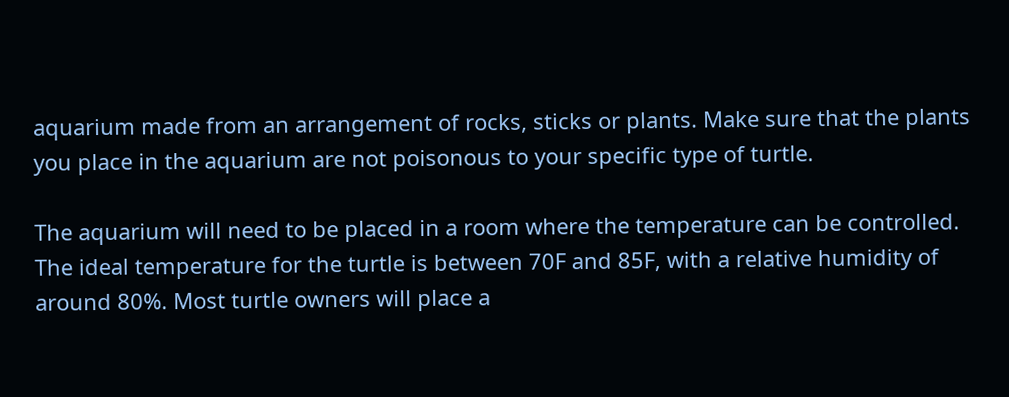aquarium made from an arrangement of rocks, sticks or plants. Make sure that the plants you place in the aquarium are not poisonous to your specific type of turtle.

The aquarium will need to be placed in a room where the temperature can be controlled. The ideal temperature for the turtle is between 70F and 85F, with a relative humidity of around 80%. Most turtle owners will place a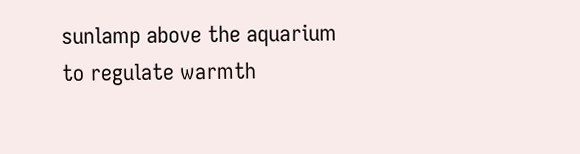sunlamp above the aquarium to regulate warmth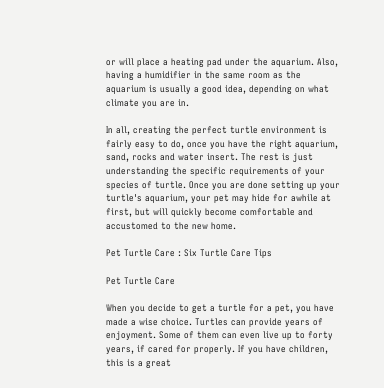or will place a heating pad under the aquarium. Also, having a humidifier in the same room as the aquarium is usually a good idea, depending on what climate you are in.

In all, creating the perfect turtle environment is fairly easy to do, once you have the right aquarium, sand, rocks and water insert. The rest is just understanding the specific requirements of your species of turtle. Once you are done setting up your turtle's aquarium, your pet may hide for awhile at first, but will quickly become comfortable and accustomed to the new home.

Pet Turtle Care : Six Turtle Care Tips

Pet Turtle Care

When you decide to get a turtle for a pet, you have made a wise choice. Turtles can provide years of enjoyment. Some of them can even live up to forty years, if cared for properly. If you have children, this is a great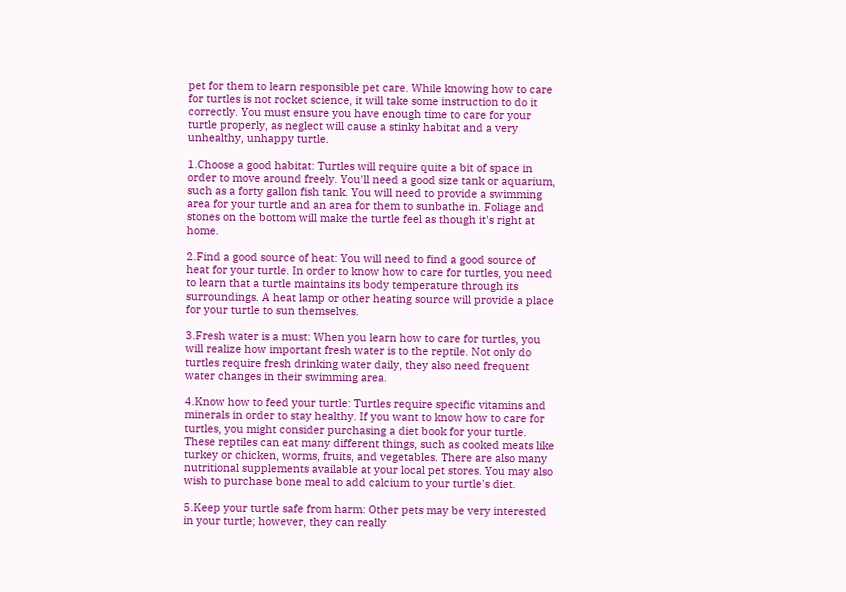pet for them to learn responsible pet care. While knowing how to care for turtles is not rocket science, it will take some instruction to do it correctly. You must ensure you have enough time to care for your turtle properly, as neglect will cause a stinky habitat and a very unhealthy, unhappy turtle.

1.Choose a good habitat: Turtles will require quite a bit of space in order to move around freely. You'll need a good size tank or aquarium, such as a forty gallon fish tank. You will need to provide a swimming area for your turtle and an area for them to sunbathe in. Foliage and stones on the bottom will make the turtle feel as though it's right at home.

2.Find a good source of heat: You will need to find a good source of heat for your turtle. In order to know how to care for turtles, you need to learn that a turtle maintains its body temperature through its surroundings. A heat lamp or other heating source will provide a place for your turtle to sun themselves.

3.Fresh water is a must: When you learn how to care for turtles, you will realize how important fresh water is to the reptile. Not only do turtles require fresh drinking water daily, they also need frequent water changes in their swimming area.

4.Know how to feed your turtle: Turtles require specific vitamins and minerals in order to stay healthy. If you want to know how to care for turtles, you might consider purchasing a diet book for your turtle. These reptiles can eat many different things, such as cooked meats like turkey or chicken, worms, fruits, and vegetables. There are also many nutritional supplements available at your local pet stores. You may also wish to purchase bone meal to add calcium to your turtle's diet.

5.Keep your turtle safe from harm: Other pets may be very interested in your turtle; however, they can really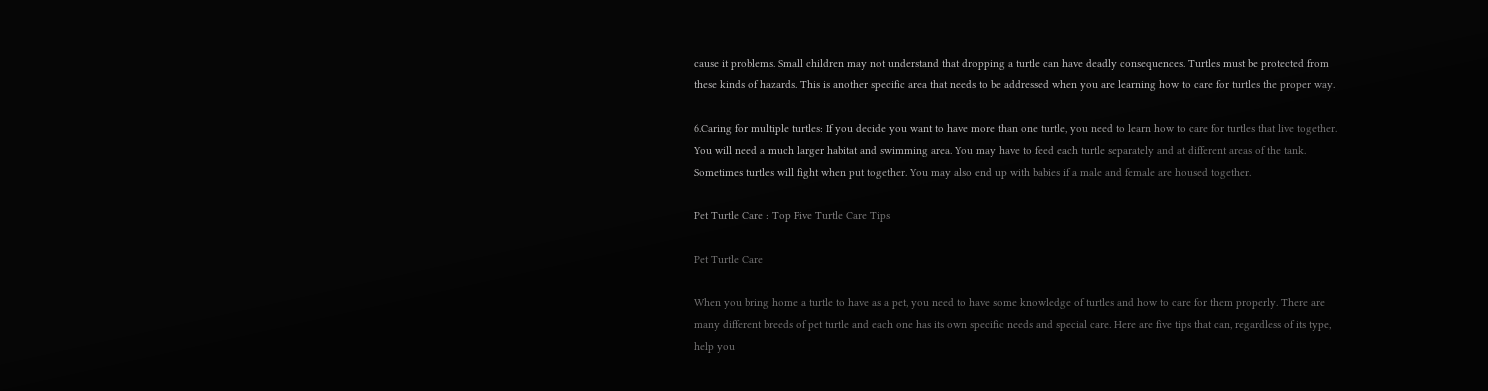cause it problems. Small children may not understand that dropping a turtle can have deadly consequences. Turtles must be protected from these kinds of hazards. This is another specific area that needs to be addressed when you are learning how to care for turtles the proper way.

6.Caring for multiple turtles: If you decide you want to have more than one turtle, you need to learn how to care for turtles that live together. You will need a much larger habitat and swimming area. You may have to feed each turtle separately and at different areas of the tank. Sometimes turtles will fight when put together. You may also end up with babies if a male and female are housed together.

Pet Turtle Care : Top Five Turtle Care Tips

Pet Turtle Care

When you bring home a turtle to have as a pet, you need to have some knowledge of turtles and how to care for them properly. There are many different breeds of pet turtle and each one has its own specific needs and special care. Here are five tips that can, regardless of its type, help you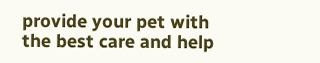provide your pet with the best care and help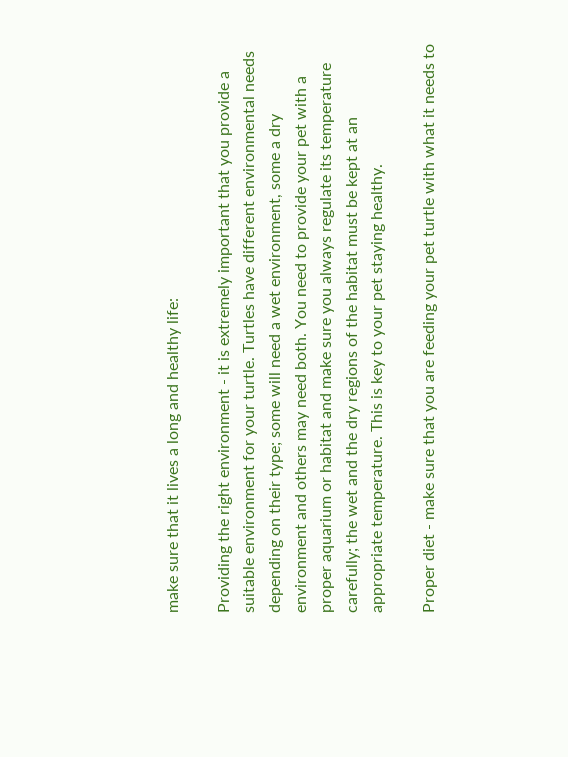make sure that it lives a long and healthy life:

Providing the right environment - it is extremely important that you provide a suitable environment for your turtle. Turtles have different environmental needs depending on their type; some will need a wet environment, some a dry environment and others may need both. You need to provide your pet with a proper aquarium or habitat and make sure you always regulate its temperature carefully; the wet and the dry regions of the habitat must be kept at an appropriate temperature. This is key to your pet staying healthy.

Proper diet - make sure that you are feeding your pet turtle with what it needs to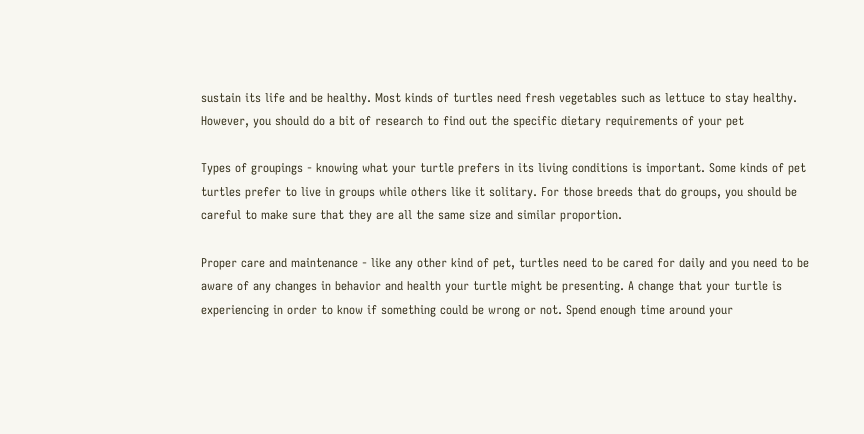sustain its life and be healthy. Most kinds of turtles need fresh vegetables such as lettuce to stay healthy. However, you should do a bit of research to find out the specific dietary requirements of your pet

Types of groupings - knowing what your turtle prefers in its living conditions is important. Some kinds of pet turtles prefer to live in groups while others like it solitary. For those breeds that do groups, you should be careful to make sure that they are all the same size and similar proportion.

Proper care and maintenance - like any other kind of pet, turtles need to be cared for daily and you need to be aware of any changes in behavior and health your turtle might be presenting. A change that your turtle is experiencing in order to know if something could be wrong or not. Spend enough time around your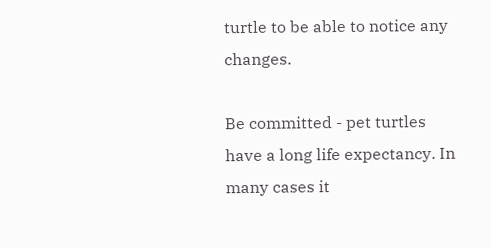turtle to be able to notice any changes.

Be committed - pet turtles have a long life expectancy. In many cases it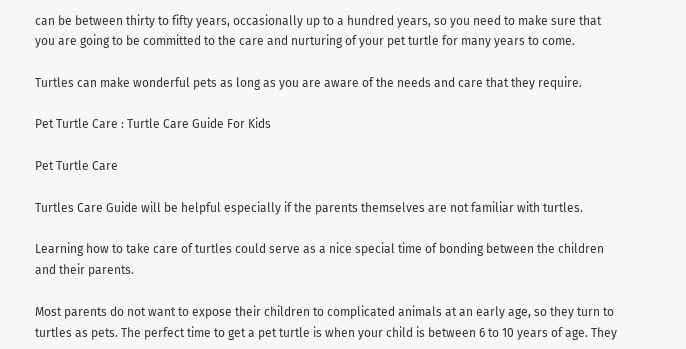can be between thirty to fifty years, occasionally up to a hundred years, so you need to make sure that you are going to be committed to the care and nurturing of your pet turtle for many years to come.

Turtles can make wonderful pets as long as you are aware of the needs and care that they require.

Pet Turtle Care : Turtle Care Guide For Kids

Pet Turtle Care

Turtles Care Guide will be helpful especially if the parents themselves are not familiar with turtles.

Learning how to take care of turtles could serve as a nice special time of bonding between the children and their parents.

Most parents do not want to expose their children to complicated animals at an early age, so they turn to turtles as pets. The perfect time to get a pet turtle is when your child is between 6 to 10 years of age. They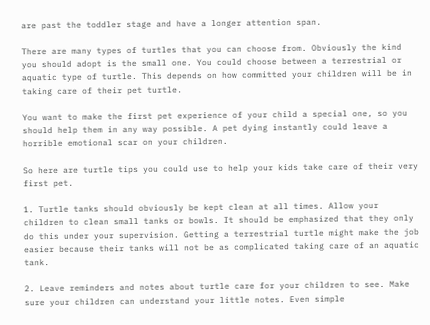are past the toddler stage and have a longer attention span.

There are many types of turtles that you can choose from. Obviously the kind you should adopt is the small one. You could choose between a terrestrial or aquatic type of turtle. This depends on how committed your children will be in taking care of their pet turtle.

You want to make the first pet experience of your child a special one, so you should help them in any way possible. A pet dying instantly could leave a horrible emotional scar on your children.

So here are turtle tips you could use to help your kids take care of their very first pet.

1. Turtle tanks should obviously be kept clean at all times. Allow your children to clean small tanks or bowls. It should be emphasized that they only do this under your supervision. Getting a terrestrial turtle might make the job easier because their tanks will not be as complicated taking care of an aquatic tank.

2. Leave reminders and notes about turtle care for your children to see. Make sure your children can understand your little notes. Even simple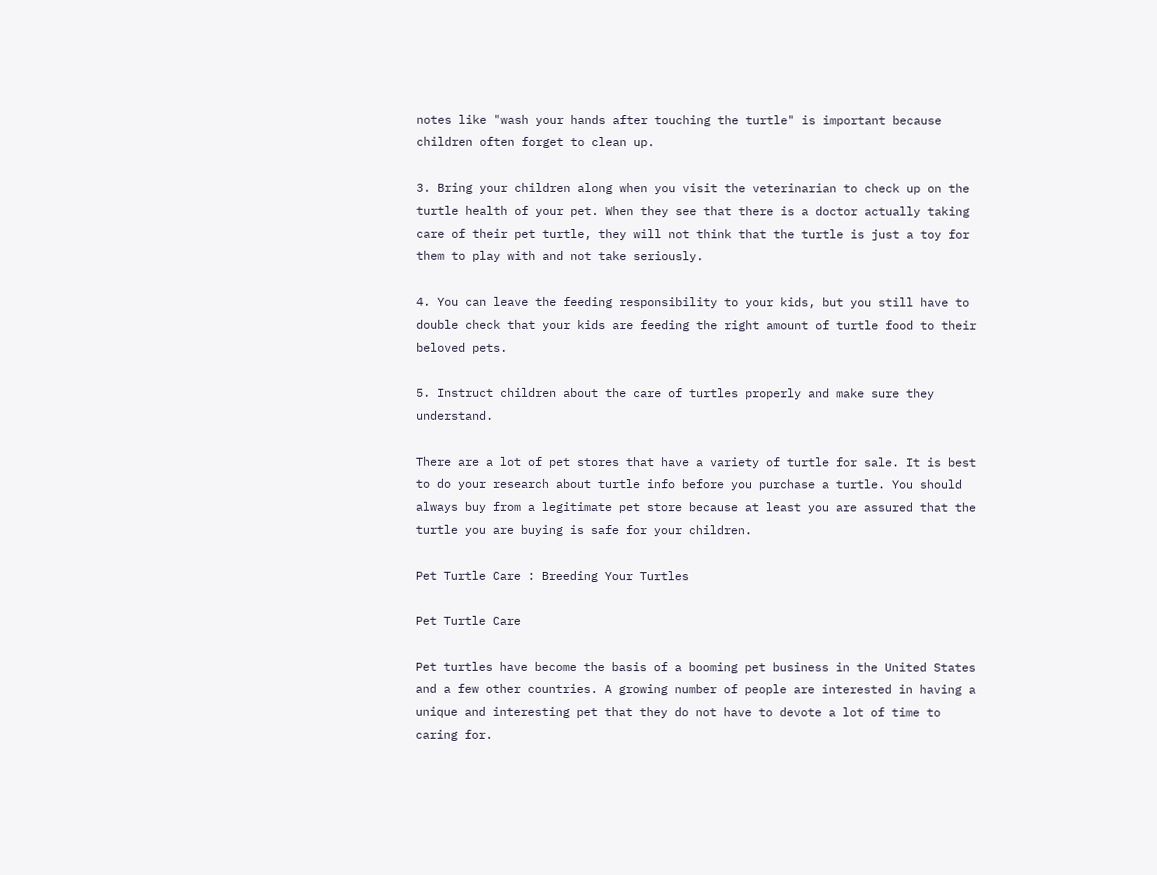notes like "wash your hands after touching the turtle" is important because children often forget to clean up.

3. Bring your children along when you visit the veterinarian to check up on the turtle health of your pet. When they see that there is a doctor actually taking care of their pet turtle, they will not think that the turtle is just a toy for them to play with and not take seriously.

4. You can leave the feeding responsibility to your kids, but you still have to double check that your kids are feeding the right amount of turtle food to their beloved pets.

5. Instruct children about the care of turtles properly and make sure they understand.

There are a lot of pet stores that have a variety of turtle for sale. It is best to do your research about turtle info before you purchase a turtle. You should always buy from a legitimate pet store because at least you are assured that the turtle you are buying is safe for your children.

Pet Turtle Care : Breeding Your Turtles

Pet Turtle Care

Pet turtles have become the basis of a booming pet business in the United States and a few other countries. A growing number of people are interested in having a unique and interesting pet that they do not have to devote a lot of time to caring for.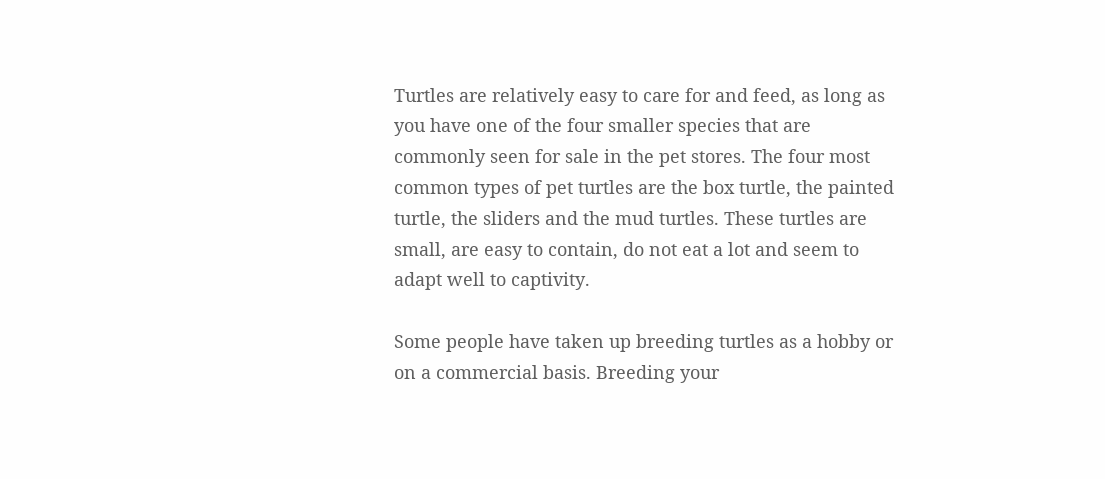Turtles are relatively easy to care for and feed, as long as you have one of the four smaller species that are commonly seen for sale in the pet stores. The four most common types of pet turtles are the box turtle, the painted turtle, the sliders and the mud turtles. These turtles are small, are easy to contain, do not eat a lot and seem to adapt well to captivity.

Some people have taken up breeding turtles as a hobby or on a commercial basis. Breeding your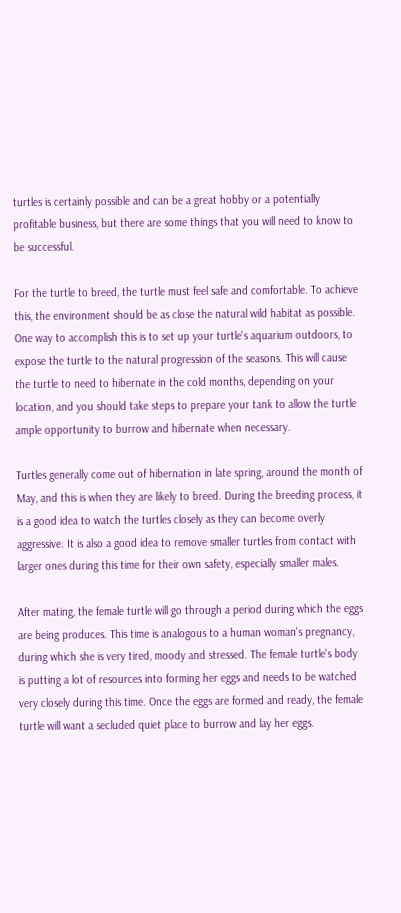turtles is certainly possible and can be a great hobby or a potentially profitable business, but there are some things that you will need to know to be successful.

For the turtle to breed, the turtle must feel safe and comfortable. To achieve this, the environment should be as close the natural wild habitat as possible. One way to accomplish this is to set up your turtle's aquarium outdoors, to expose the turtle to the natural progression of the seasons. This will cause the turtle to need to hibernate in the cold months, depending on your location, and you should take steps to prepare your tank to allow the turtle ample opportunity to burrow and hibernate when necessary.

Turtles generally come out of hibernation in late spring, around the month of May, and this is when they are likely to breed. During the breeding process, it is a good idea to watch the turtles closely as they can become overly aggressive. It is also a good idea to remove smaller turtles from contact with larger ones during this time for their own safety, especially smaller males.

After mating, the female turtle will go through a period during which the eggs are being produces. This time is analogous to a human woman's pregnancy, during which she is very tired, moody and stressed. The female turtle's body is putting a lot of resources into forming her eggs and needs to be watched very closely during this time. Once the eggs are formed and ready, the female turtle will want a secluded quiet place to burrow and lay her eggs.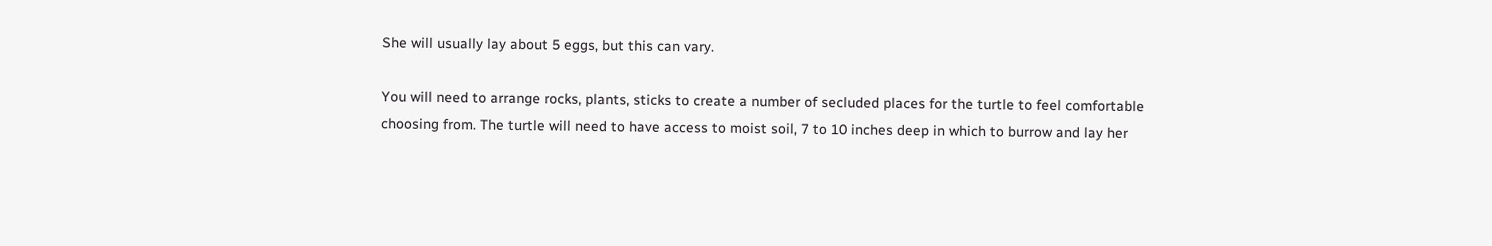She will usually lay about 5 eggs, but this can vary.

You will need to arrange rocks, plants, sticks to create a number of secluded places for the turtle to feel comfortable choosing from. The turtle will need to have access to moist soil, 7 to 10 inches deep in which to burrow and lay her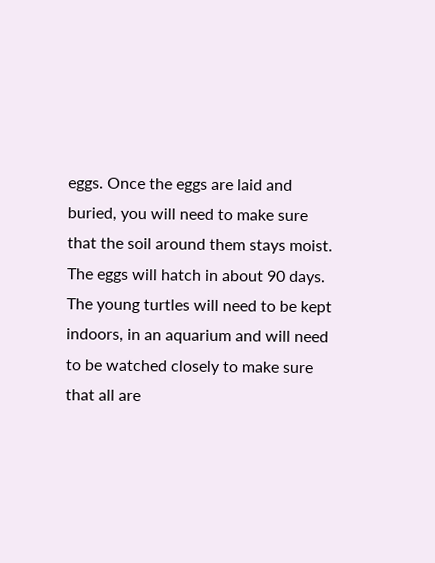eggs. Once the eggs are laid and buried, you will need to make sure that the soil around them stays moist. The eggs will hatch in about 90 days. The young turtles will need to be kept indoors, in an aquarium and will need to be watched closely to make sure that all are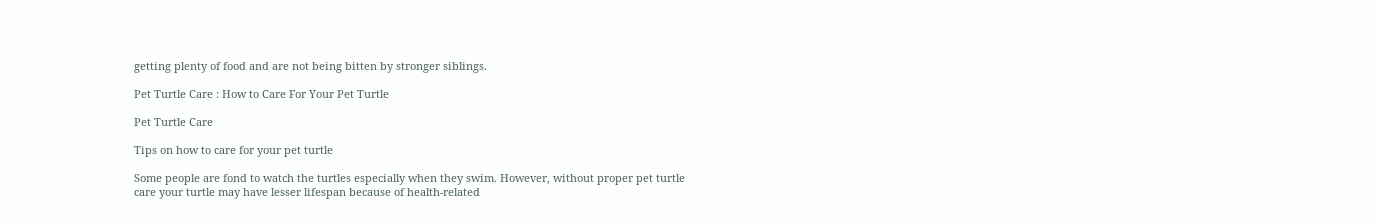getting plenty of food and are not being bitten by stronger siblings.

Pet Turtle Care : How to Care For Your Pet Turtle

Pet Turtle Care

Tips on how to care for your pet turtle

Some people are fond to watch the turtles especially when they swim. However, without proper pet turtle care your turtle may have lesser lifespan because of health-related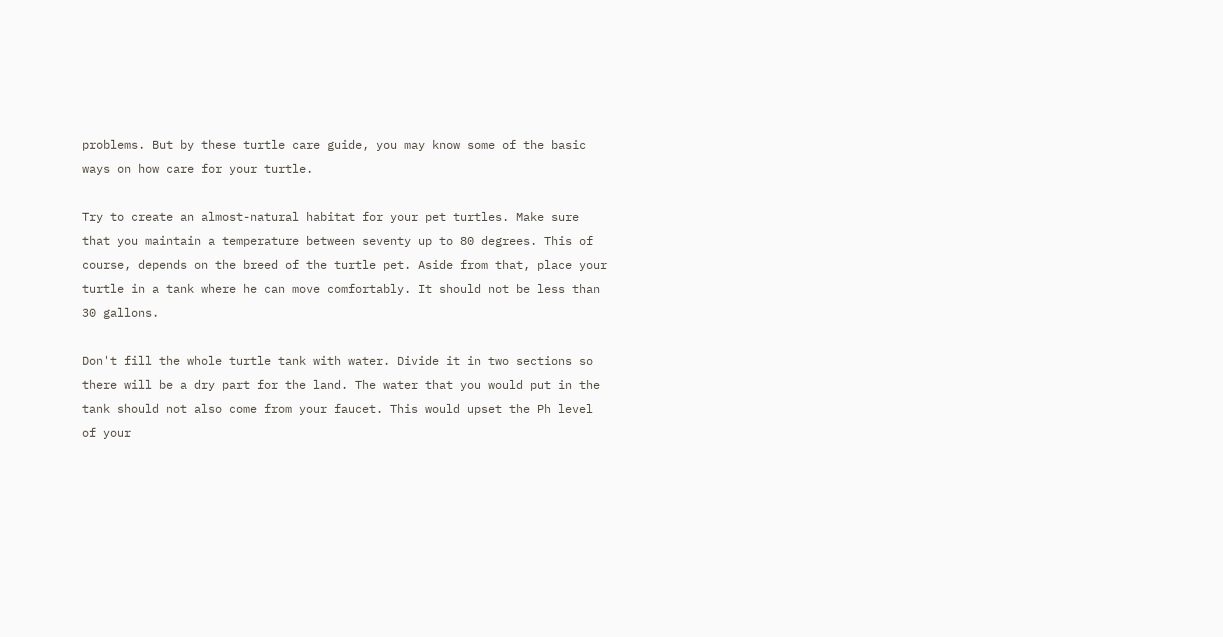problems. But by these turtle care guide, you may know some of the basic ways on how care for your turtle.

Try to create an almost-natural habitat for your pet turtles. Make sure that you maintain a temperature between seventy up to 80 degrees. This of course, depends on the breed of the turtle pet. Aside from that, place your turtle in a tank where he can move comfortably. It should not be less than 30 gallons.

Don't fill the whole turtle tank with water. Divide it in two sections so there will be a dry part for the land. The water that you would put in the tank should not also come from your faucet. This would upset the Ph level of your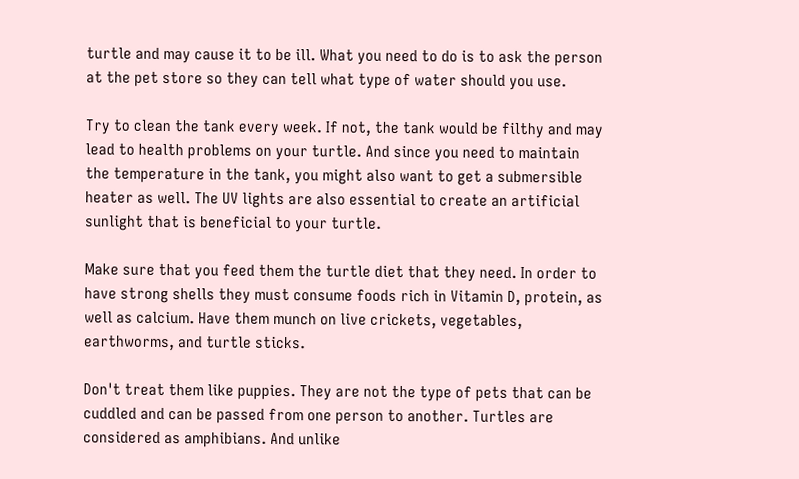turtle and may cause it to be ill. What you need to do is to ask the person at the pet store so they can tell what type of water should you use.

Try to clean the tank every week. If not, the tank would be filthy and may lead to health problems on your turtle. And since you need to maintain the temperature in the tank, you might also want to get a submersible heater as well. The UV lights are also essential to create an artificial sunlight that is beneficial to your turtle.

Make sure that you feed them the turtle diet that they need. In order to have strong shells they must consume foods rich in Vitamin D, protein, as well as calcium. Have them munch on live crickets, vegetables, earthworms, and turtle sticks.

Don't treat them like puppies. They are not the type of pets that can be cuddled and can be passed from one person to another. Turtles are considered as amphibians. And unlike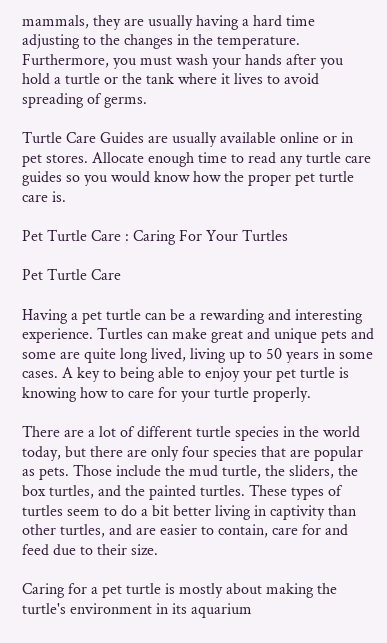mammals, they are usually having a hard time adjusting to the changes in the temperature. Furthermore, you must wash your hands after you hold a turtle or the tank where it lives to avoid spreading of germs.

Turtle Care Guides are usually available online or in pet stores. Allocate enough time to read any turtle care guides so you would know how the proper pet turtle care is.

Pet Turtle Care : Caring For Your Turtles

Pet Turtle Care

Having a pet turtle can be a rewarding and interesting experience. Turtles can make great and unique pets and some are quite long lived, living up to 50 years in some cases. A key to being able to enjoy your pet turtle is knowing how to care for your turtle properly.

There are a lot of different turtle species in the world today, but there are only four species that are popular as pets. Those include the mud turtle, the sliders, the box turtles, and the painted turtles. These types of turtles seem to do a bit better living in captivity than other turtles, and are easier to contain, care for and feed due to their size.

Caring for a pet turtle is mostly about making the turtle's environment in its aquarium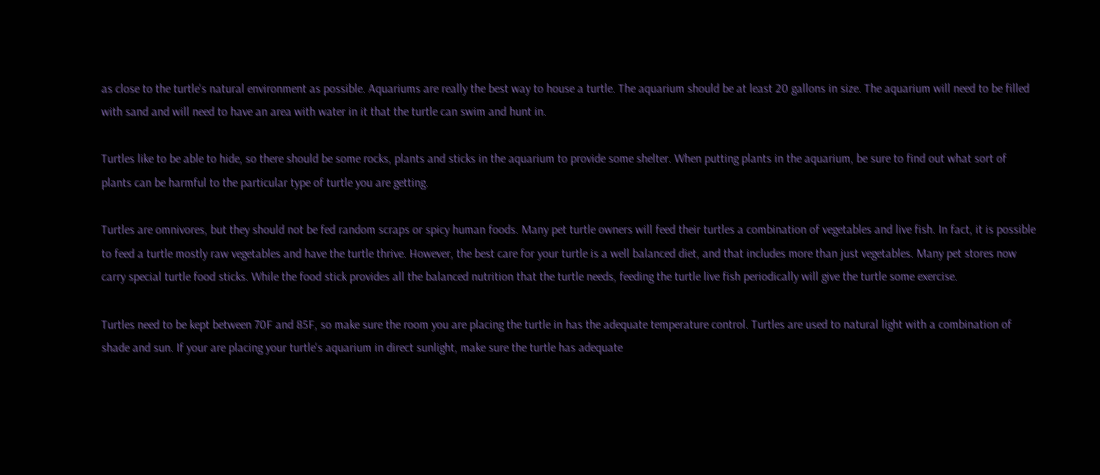as close to the turtle's natural environment as possible. Aquariums are really the best way to house a turtle. The aquarium should be at least 20 gallons in size. The aquarium will need to be filled with sand and will need to have an area with water in it that the turtle can swim and hunt in.

Turtles like to be able to hide, so there should be some rocks, plants and sticks in the aquarium to provide some shelter. When putting plants in the aquarium, be sure to find out what sort of plants can be harmful to the particular type of turtle you are getting.

Turtles are omnivores, but they should not be fed random scraps or spicy human foods. Many pet turtle owners will feed their turtles a combination of vegetables and live fish. In fact, it is possible to feed a turtle mostly raw vegetables and have the turtle thrive. However, the best care for your turtle is a well balanced diet, and that includes more than just vegetables. Many pet stores now carry special turtle food sticks. While the food stick provides all the balanced nutrition that the turtle needs, feeding the turtle live fish periodically will give the turtle some exercise.

Turtles need to be kept between 70F and 85F, so make sure the room you are placing the turtle in has the adequate temperature control. Turtles are used to natural light with a combination of shade and sun. If your are placing your turtle's aquarium in direct sunlight, make sure the turtle has adequate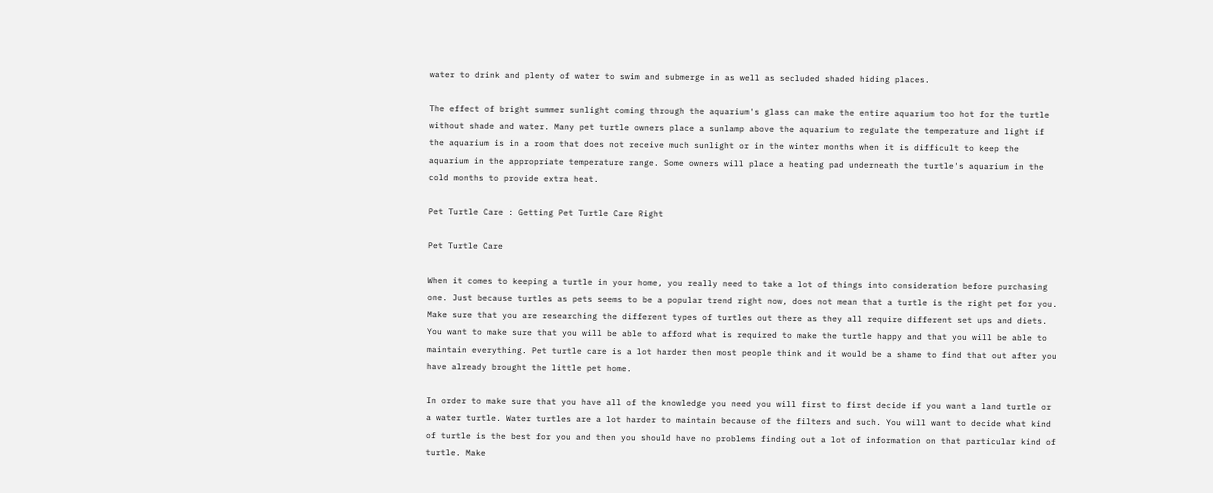water to drink and plenty of water to swim and submerge in as well as secluded shaded hiding places.

The effect of bright summer sunlight coming through the aquarium's glass can make the entire aquarium too hot for the turtle without shade and water. Many pet turtle owners place a sunlamp above the aquarium to regulate the temperature and light if the aquarium is in a room that does not receive much sunlight or in the winter months when it is difficult to keep the aquarium in the appropriate temperature range. Some owners will place a heating pad underneath the turtle's aquarium in the cold months to provide extra heat.

Pet Turtle Care : Getting Pet Turtle Care Right

Pet Turtle Care

When it comes to keeping a turtle in your home, you really need to take a lot of things into consideration before purchasing one. Just because turtles as pets seems to be a popular trend right now, does not mean that a turtle is the right pet for you. Make sure that you are researching the different types of turtles out there as they all require different set ups and diets. You want to make sure that you will be able to afford what is required to make the turtle happy and that you will be able to maintain everything. Pet turtle care is a lot harder then most people think and it would be a shame to find that out after you have already brought the little pet home.

In order to make sure that you have all of the knowledge you need you will first to first decide if you want a land turtle or a water turtle. Water turtles are a lot harder to maintain because of the filters and such. You will want to decide what kind of turtle is the best for you and then you should have no problems finding out a lot of information on that particular kind of turtle. Make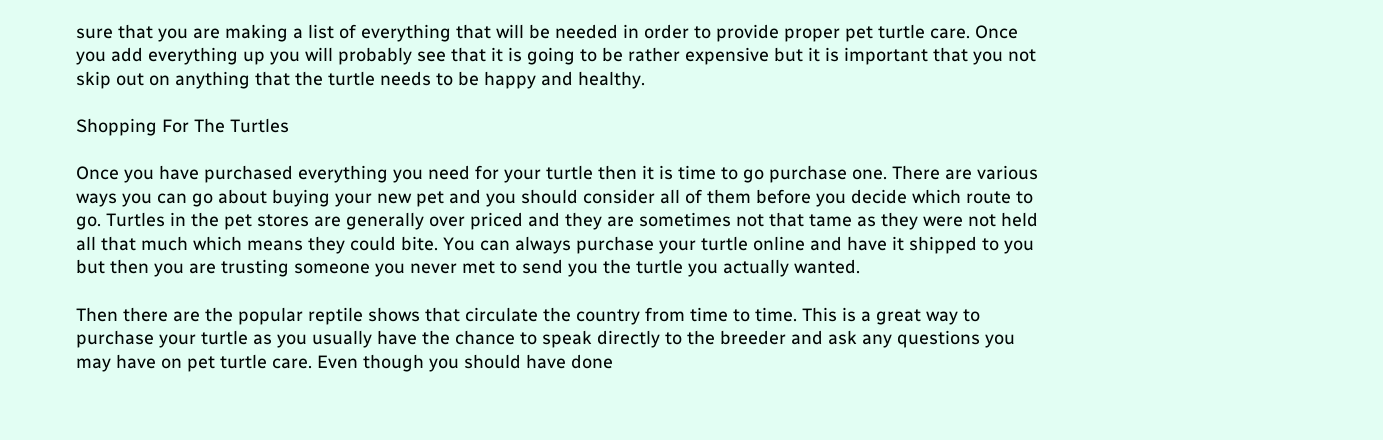sure that you are making a list of everything that will be needed in order to provide proper pet turtle care. Once you add everything up you will probably see that it is going to be rather expensive but it is important that you not skip out on anything that the turtle needs to be happy and healthy.

Shopping For The Turtles

Once you have purchased everything you need for your turtle then it is time to go purchase one. There are various ways you can go about buying your new pet and you should consider all of them before you decide which route to go. Turtles in the pet stores are generally over priced and they are sometimes not that tame as they were not held all that much which means they could bite. You can always purchase your turtle online and have it shipped to you but then you are trusting someone you never met to send you the turtle you actually wanted.

Then there are the popular reptile shows that circulate the country from time to time. This is a great way to purchase your turtle as you usually have the chance to speak directly to the breeder and ask any questions you may have on pet turtle care. Even though you should have done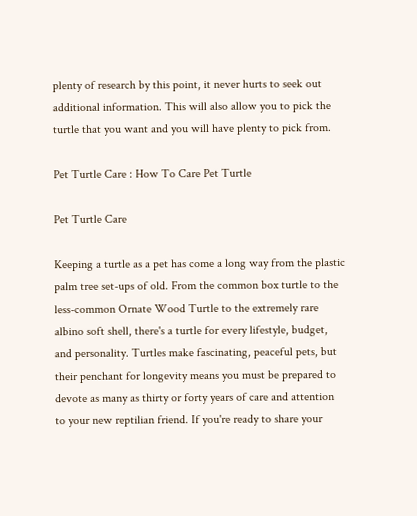plenty of research by this point, it never hurts to seek out additional information. This will also allow you to pick the turtle that you want and you will have plenty to pick from.

Pet Turtle Care : How To Care Pet Turtle

Pet Turtle Care

Keeping a turtle as a pet has come a long way from the plastic palm tree set-ups of old. From the common box turtle to the less-common Ornate Wood Turtle to the extremely rare albino soft shell, there's a turtle for every lifestyle, budget, and personality. Turtles make fascinating, peaceful pets, but their penchant for longevity means you must be prepared to devote as many as thirty or forty years of care and attention to your new reptilian friend. If you're ready to share your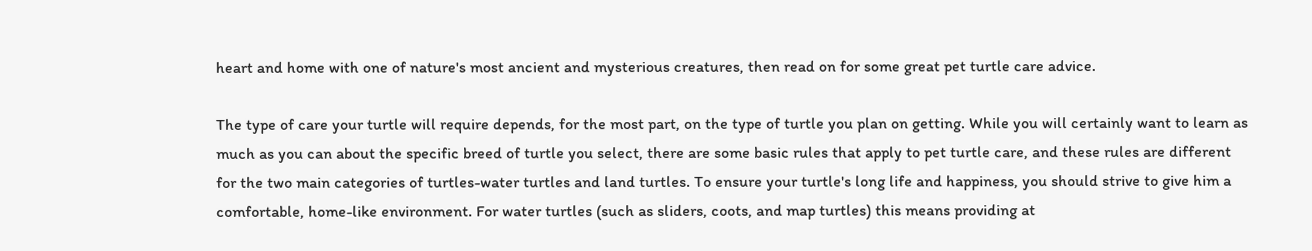heart and home with one of nature's most ancient and mysterious creatures, then read on for some great pet turtle care advice.

The type of care your turtle will require depends, for the most part, on the type of turtle you plan on getting. While you will certainly want to learn as much as you can about the specific breed of turtle you select, there are some basic rules that apply to pet turtle care, and these rules are different for the two main categories of turtles-water turtles and land turtles. To ensure your turtle's long life and happiness, you should strive to give him a comfortable, home-like environment. For water turtles (such as sliders, coots, and map turtles) this means providing at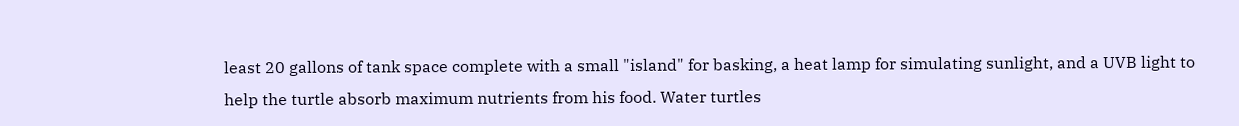least 20 gallons of tank space complete with a small "island" for basking, a heat lamp for simulating sunlight, and a UVB light to help the turtle absorb maximum nutrients from his food. Water turtles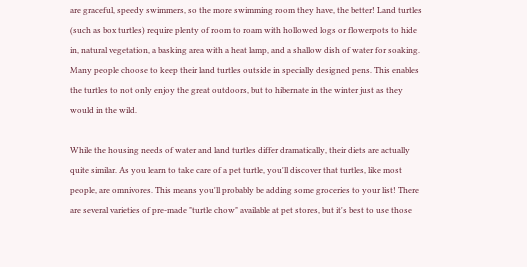are graceful, speedy swimmers, so the more swimming room they have, the better! Land turtles (such as box turtles) require plenty of room to roam with hollowed logs or flowerpots to hide in, natural vegetation, a basking area with a heat lamp, and a shallow dish of water for soaking. Many people choose to keep their land turtles outside in specially designed pens. This enables the turtles to not only enjoy the great outdoors, but to hibernate in the winter just as they would in the wild.

While the housing needs of water and land turtles differ dramatically, their diets are actually quite similar. As you learn to take care of a pet turtle, you'll discover that turtles, like most people, are omnivores. This means you'll probably be adding some groceries to your list! There are several varieties of pre-made "turtle chow" available at pet stores, but it's best to use those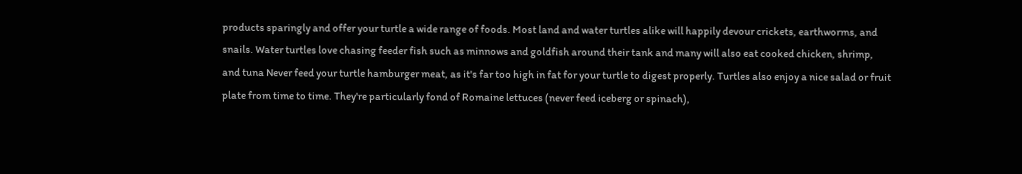products sparingly and offer your turtle a wide range of foods. Most land and water turtles alike will happily devour crickets, earthworms, and snails. Water turtles love chasing feeder fish such as minnows and goldfish around their tank and many will also eat cooked chicken, shrimp, and tuna Never feed your turtle hamburger meat, as it's far too high in fat for your turtle to digest properly. Turtles also enjoy a nice salad or fruit plate from time to time. They're particularly fond of Romaine lettuces (never feed iceberg or spinach),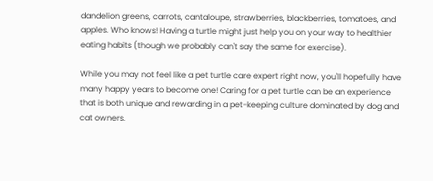dandelion greens, carrots, cantaloupe, strawberries, blackberries, tomatoes, and apples. Who knows! Having a turtle might just help you on your way to healthier eating habits (though we probably can't say the same for exercise).

While you may not feel like a pet turtle care expert right now, you'll hopefully have many happy years to become one! Caring for a pet turtle can be an experience that is both unique and rewarding in a pet-keeping culture dominated by dog and cat owners.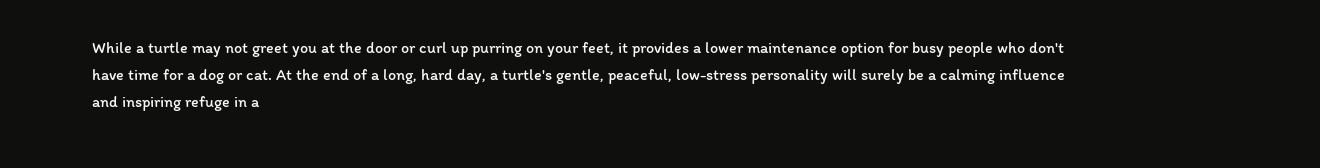While a turtle may not greet you at the door or curl up purring on your feet, it provides a lower maintenance option for busy people who don't have time for a dog or cat. At the end of a long, hard day, a turtle's gentle, peaceful, low-stress personality will surely be a calming influence and inspiring refuge in a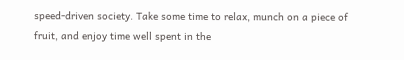speed-driven society. Take some time to relax, munch on a piece of fruit, and enjoy time well spent in the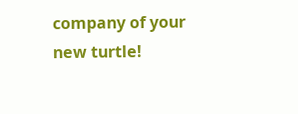company of your new turtle!